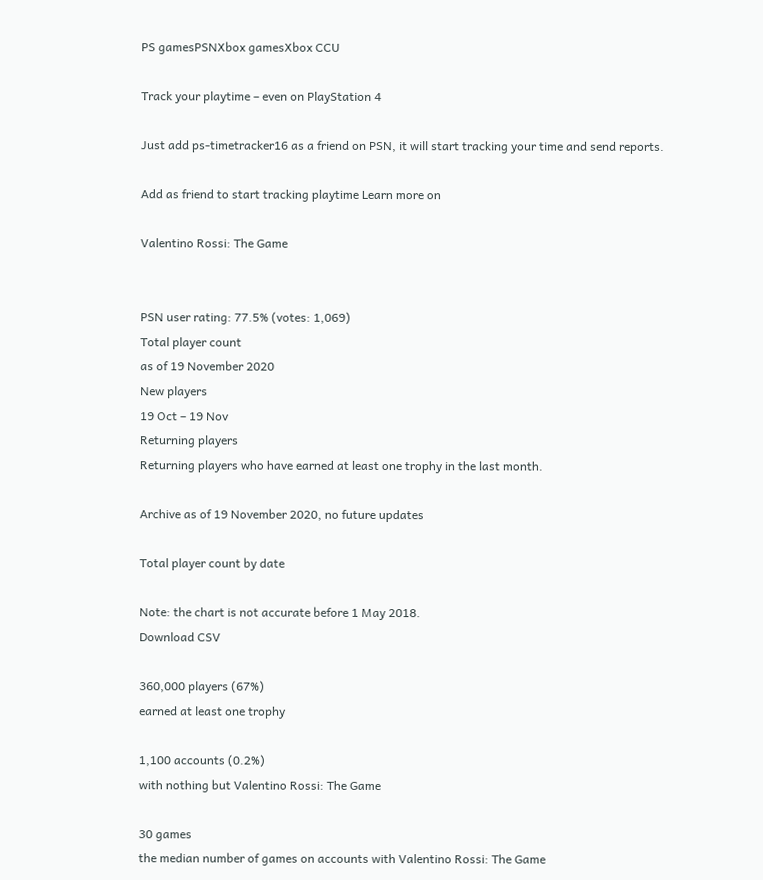PS gamesPSNXbox gamesXbox CCU

Track your playtime – even on PlayStation 4

Just add ps-timetracker16 as a friend on PSN, it will start tracking your time and send reports.

Add as friend to start tracking playtime Learn more on

Valentino Rossi: The Game


PSN user rating: 77.5% (votes: 1,069)
Total player count
as of 19 November 2020
New players
19 Oct – 19 Nov
Returning players
Returning players who have earned at least one trophy in the last month.

Archive as of 19 November 2020, no future updates

Total player count by date

Note: the chart is not accurate before 1 May 2018.
Download CSV

360,000 players (67%)
earned at least one trophy

1,100 accounts (0.2%)
with nothing but Valentino Rossi: The Game

30 games
the median number of games on accounts with Valentino Rossi: The Game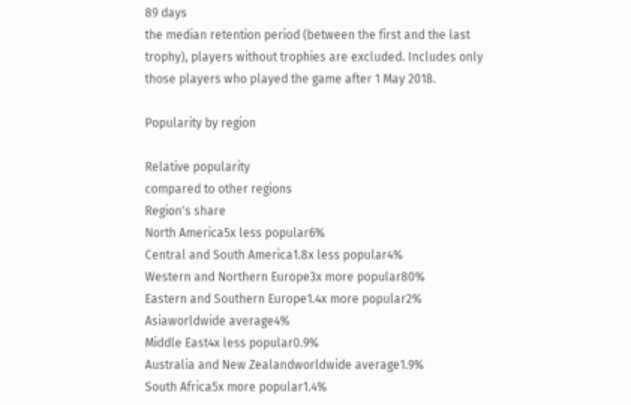89 days
the median retention period (between the first and the last trophy), players without trophies are excluded. Includes only those players who played the game after 1 May 2018.

Popularity by region

Relative popularity
compared to other regions
Region's share
North America5x less popular6%
Central and South America1.8x less popular4%
Western and Northern Europe3x more popular80%
Eastern and Southern Europe1.4x more popular2%
Asiaworldwide average4%
Middle East4x less popular0.9%
Australia and New Zealandworldwide average1.9%
South Africa5x more popular1.4%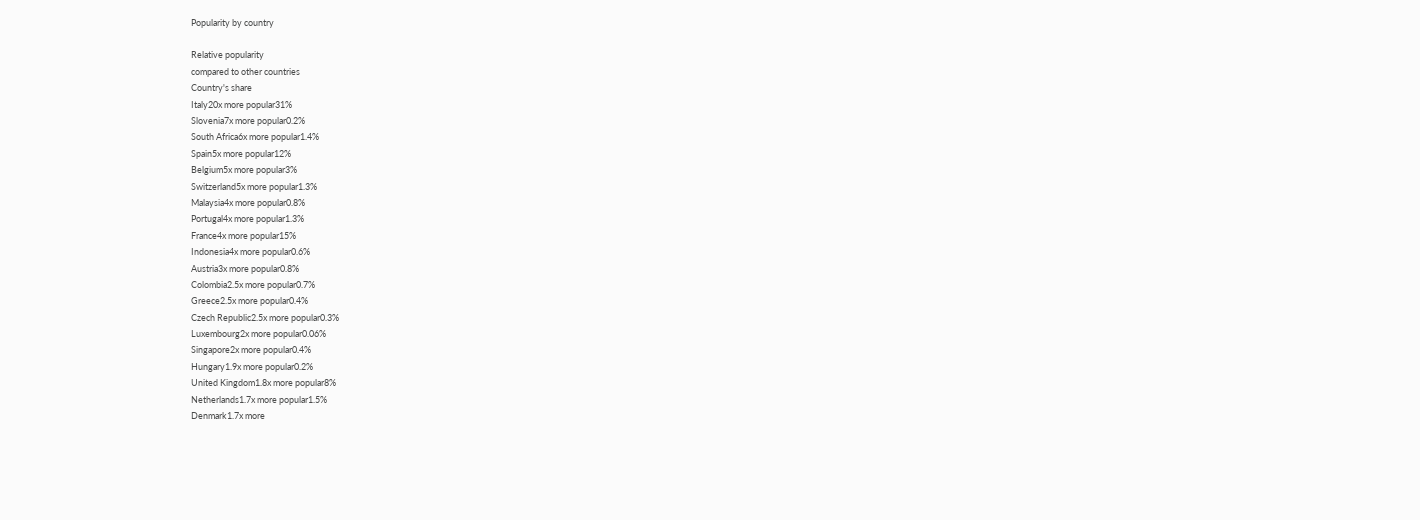Popularity by country

Relative popularity
compared to other countries
Country's share
Italy20x more popular31%
Slovenia7x more popular0.2%
South Africa6x more popular1.4%
Spain5x more popular12%
Belgium5x more popular3%
Switzerland5x more popular1.3%
Malaysia4x more popular0.8%
Portugal4x more popular1.3%
France4x more popular15%
Indonesia4x more popular0.6%
Austria3x more popular0.8%
Colombia2.5x more popular0.7%
Greece2.5x more popular0.4%
Czech Republic2.5x more popular0.3%
Luxembourg2x more popular0.06%
Singapore2x more popular0.4%
Hungary1.9x more popular0.2%
United Kingdom1.8x more popular8%
Netherlands1.7x more popular1.5%
Denmark1.7x more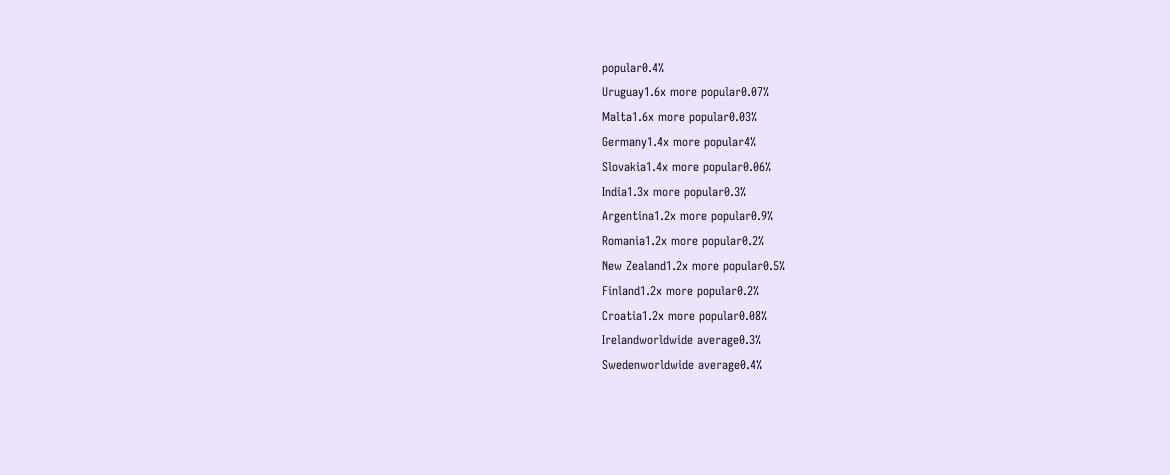popular0.4%
Uruguay1.6x more popular0.07%
Malta1.6x more popular0.03%
Germany1.4x more popular4%
Slovakia1.4x more popular0.06%
India1.3x more popular0.3%
Argentina1.2x more popular0.9%
Romania1.2x more popular0.2%
New Zealand1.2x more popular0.5%
Finland1.2x more popular0.2%
Croatia1.2x more popular0.08%
Irelandworldwide average0.3%
Swedenworldwide average0.4%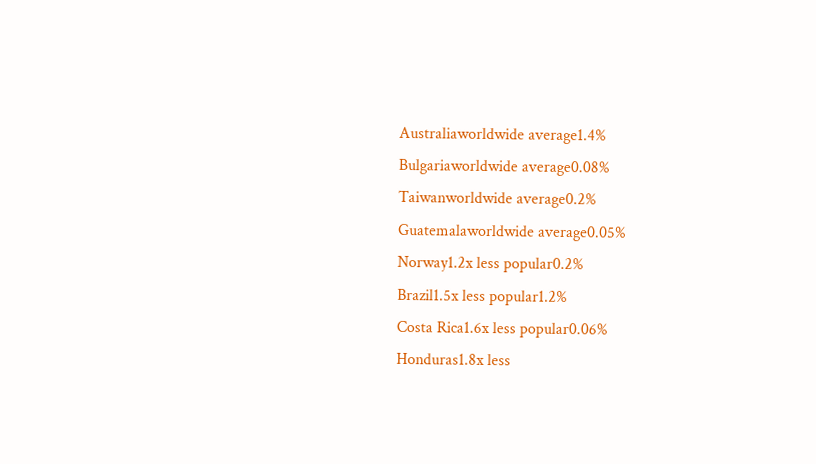Australiaworldwide average1.4%
Bulgariaworldwide average0.08%
Taiwanworldwide average0.2%
Guatemalaworldwide average0.05%
Norway1.2x less popular0.2%
Brazil1.5x less popular1.2%
Costa Rica1.6x less popular0.06%
Honduras1.8x less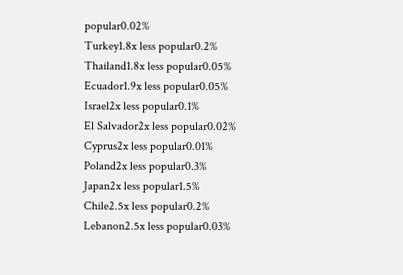popular0.02%
Turkey1.8x less popular0.2%
Thailand1.8x less popular0.05%
Ecuador1.9x less popular0.05%
Israel2x less popular0.1%
El Salvador2x less popular0.02%
Cyprus2x less popular0.01%
Poland2x less popular0.3%
Japan2x less popular1.5%
Chile2.5x less popular0.2%
Lebanon2.5x less popular0.03%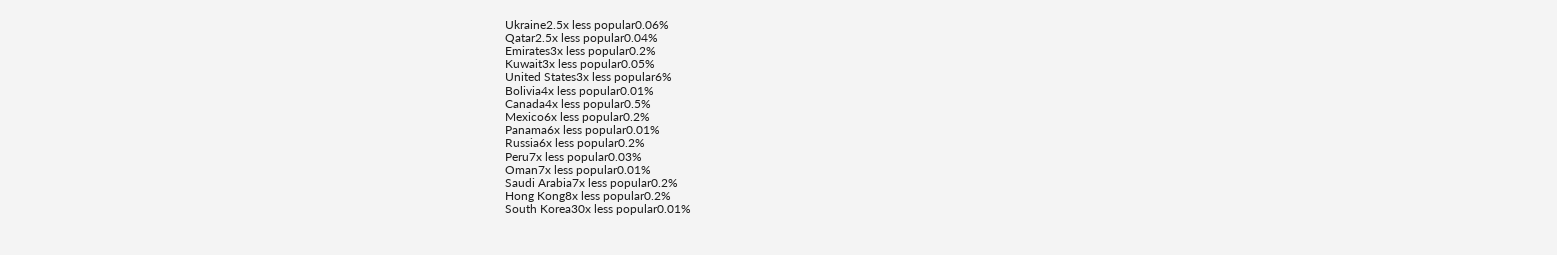Ukraine2.5x less popular0.06%
Qatar2.5x less popular0.04%
Emirates3x less popular0.2%
Kuwait3x less popular0.05%
United States3x less popular6%
Bolivia4x less popular0.01%
Canada4x less popular0.5%
Mexico6x less popular0.2%
Panama6x less popular0.01%
Russia6x less popular0.2%
Peru7x less popular0.03%
Oman7x less popular0.01%
Saudi Arabia7x less popular0.2%
Hong Kong8x less popular0.2%
South Korea30x less popular0.01%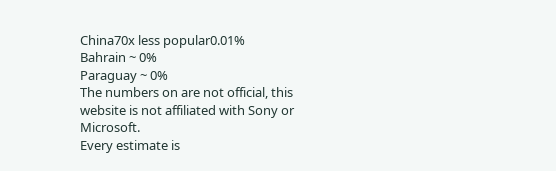China70x less popular0.01%
Bahrain ~ 0%
Paraguay ~ 0%
The numbers on are not official, this website is not affiliated with Sony or Microsoft.
Every estimate is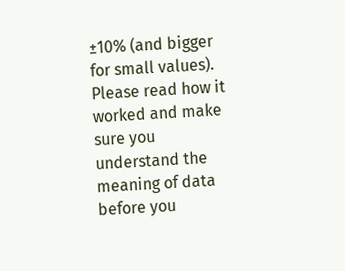±10% (and bigger for small values).
Please read how it worked and make sure you understand the meaning of data before you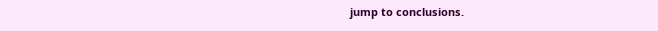jump to conclusions.